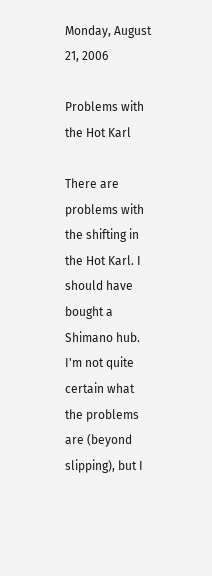Monday, August 21, 2006

Problems with the Hot Karl

There are problems with the shifting in the Hot Karl. I should have bought a Shimano hub. I'm not quite certain what the problems are (beyond slipping), but I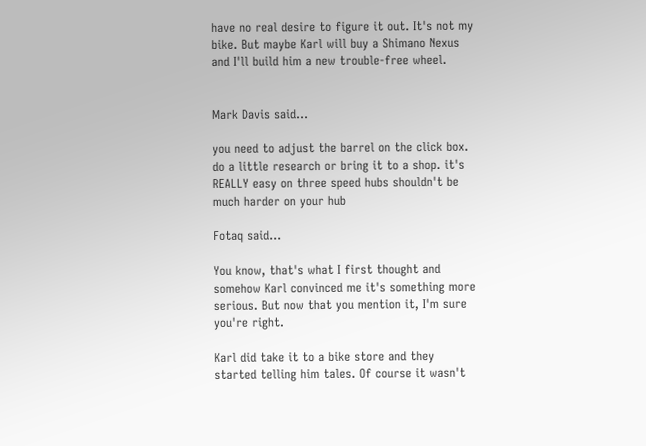have no real desire to figure it out. It's not my bike. But maybe Karl will buy a Shimano Nexus and I'll build him a new trouble-free wheel.


Mark Davis said...

you need to adjust the barrel on the click box. do a little research or bring it to a shop. it's REALLY easy on three speed hubs shouldn't be much harder on your hub

Fotaq said...

You know, that's what I first thought and somehow Karl convinced me it's something more serious. But now that you mention it, I'm sure you're right.

Karl did take it to a bike store and they started telling him tales. Of course it wasn't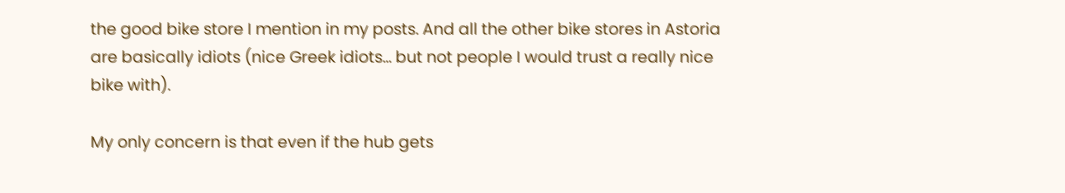the good bike store I mention in my posts. And all the other bike stores in Astoria are basically idiots (nice Greek idiots... but not people I would trust a really nice bike with).

My only concern is that even if the hub gets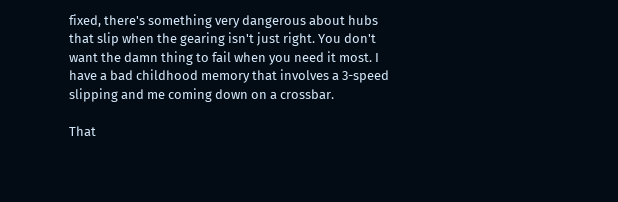fixed, there's something very dangerous about hubs that slip when the gearing isn't just right. You don't want the damn thing to fail when you need it most. I have a bad childhood memory that involves a 3-speed slipping and me coming down on a crossbar.

That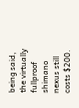being said, the virtually fullproof shimano nexus still costs $200.